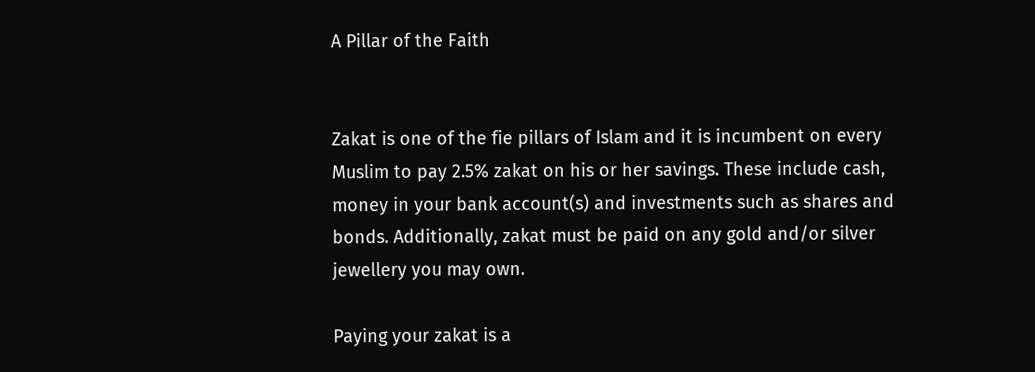A Pillar of the Faith


Zakat is one of the fie pillars of Islam and it is incumbent on every Muslim to pay 2.5% zakat on his or her savings. These include cash, money in your bank account(s) and investments such as shares and bonds. Additionally, zakat must be paid on any gold and/or silver jewellery you may own.

Paying your zakat is a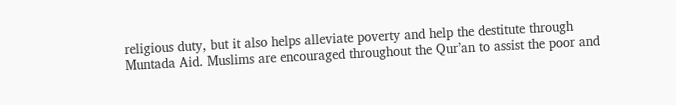religious duty, but it also helps alleviate poverty and help the destitute through Muntada Aid. Muslims are encouraged throughout the Qur’an to assist the poor and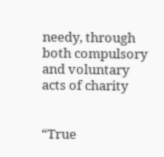needy, through both compulsory and voluntary acts of charity


“True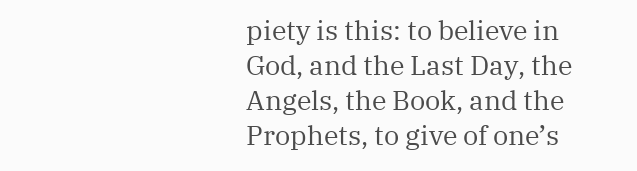piety is this: to believe in God, and the Last Day, the Angels, the Book, and the Prophets, to give of one’s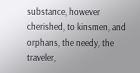substance, however cherished, to kinsmen, and orphans, the needy, the traveler,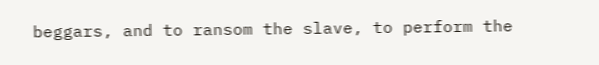beggars, and to ransom the slave, to perform the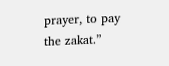prayer, to pay the zakat.”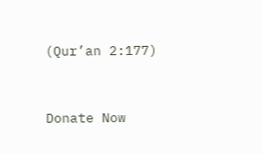(Qur’an 2:177)



Donate Now